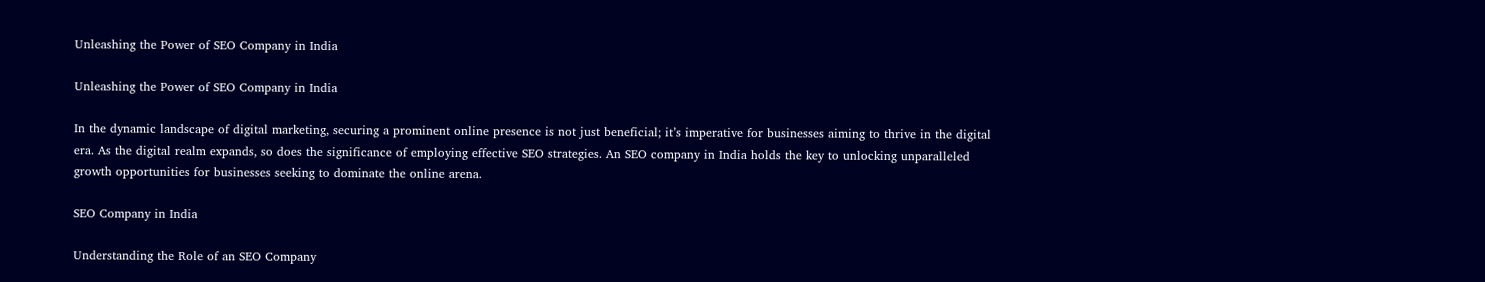Unleashing the Power of SEO Company in India

Unleashing the Power of SEO Company in India

In the dynamic landscape of digital marketing, securing a prominent online presence is not just beneficial; it’s imperative for businesses aiming to thrive in the digital era. As the digital realm expands, so does the significance of employing effective SEO strategies. An SEO company in India holds the key to unlocking unparalleled growth opportunities for businesses seeking to dominate the online arena.

SEO Company in India

Understanding the Role of an SEO Company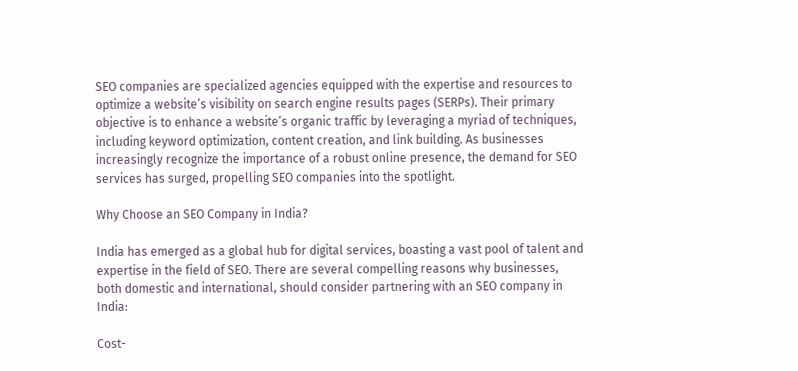SEO companies are specialized agencies equipped with the expertise and resources to optimize a website’s visibility on search engine results pages (SERPs). Their primary objective is to enhance a website’s organic traffic by leveraging a myriad of techniques, including keyword optimization, content creation, and link building. As businesses increasingly recognize the importance of a robust online presence, the demand for SEO services has surged, propelling SEO companies into the spotlight.

Why Choose an SEO Company in India?

India has emerged as a global hub for digital services, boasting a vast pool of talent and expertise in the field of SEO. There are several compelling reasons why businesses, both domestic and international, should consider partnering with an SEO company in India:

Cost-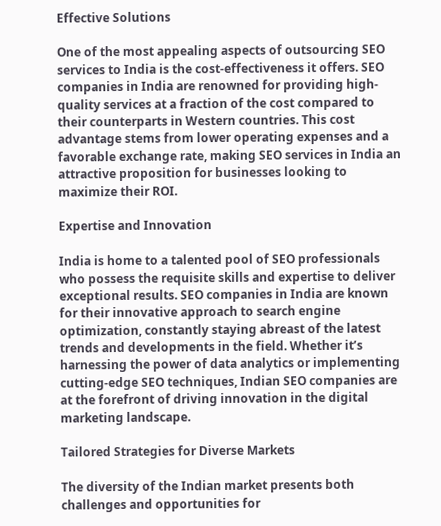Effective Solutions

One of the most appealing aspects of outsourcing SEO services to India is the cost-effectiveness it offers. SEO companies in India are renowned for providing high-quality services at a fraction of the cost compared to their counterparts in Western countries. This cost advantage stems from lower operating expenses and a favorable exchange rate, making SEO services in India an attractive proposition for businesses looking to maximize their ROI.

Expertise and Innovation

India is home to a talented pool of SEO professionals who possess the requisite skills and expertise to deliver exceptional results. SEO companies in India are known for their innovative approach to search engine optimization, constantly staying abreast of the latest trends and developments in the field. Whether it’s harnessing the power of data analytics or implementing cutting-edge SEO techniques, Indian SEO companies are at the forefront of driving innovation in the digital marketing landscape.

Tailored Strategies for Diverse Markets

The diversity of the Indian market presents both challenges and opportunities for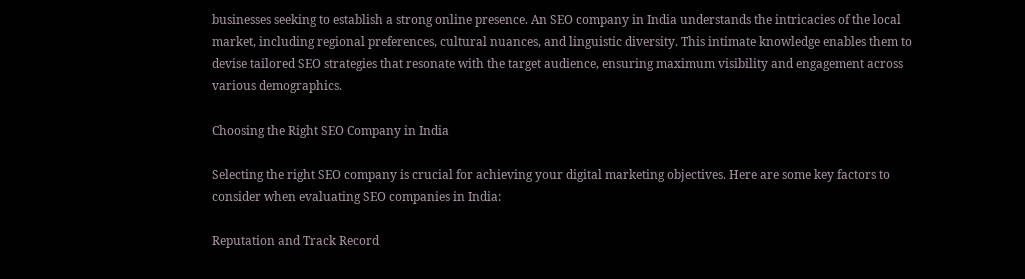businesses seeking to establish a strong online presence. An SEO company in India understands the intricacies of the local market, including regional preferences, cultural nuances, and linguistic diversity. This intimate knowledge enables them to devise tailored SEO strategies that resonate with the target audience, ensuring maximum visibility and engagement across various demographics.

Choosing the Right SEO Company in India

Selecting the right SEO company is crucial for achieving your digital marketing objectives. Here are some key factors to consider when evaluating SEO companies in India:

Reputation and Track Record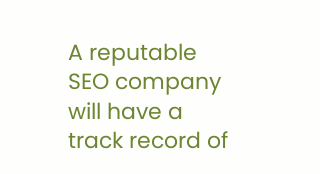A reputable SEO company will have a track record of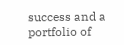success and a portfolio of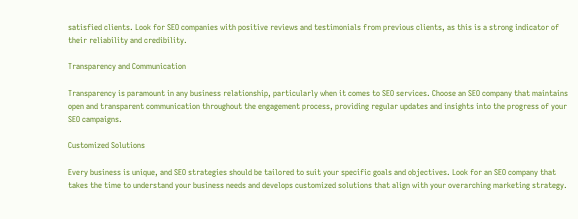satisfied clients. Look for SEO companies with positive reviews and testimonials from previous clients, as this is a strong indicator of their reliability and credibility.

Transparency and Communication

Transparency is paramount in any business relationship, particularly when it comes to SEO services. Choose an SEO company that maintains open and transparent communication throughout the engagement process, providing regular updates and insights into the progress of your SEO campaigns.

Customized Solutions

Every business is unique, and SEO strategies should be tailored to suit your specific goals and objectives. Look for an SEO company that takes the time to understand your business needs and develops customized solutions that align with your overarching marketing strategy.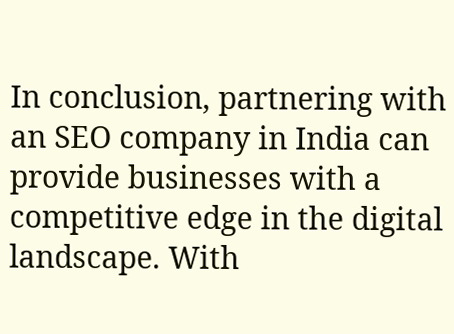In conclusion, partnering with an SEO company in India can provide businesses with a competitive edge in the digital landscape. With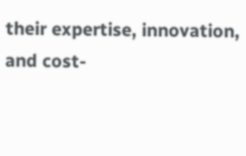their expertise, innovation, and cost-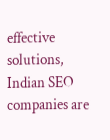effective solutions, Indian SEO companies are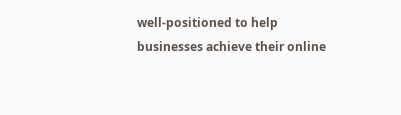well-positioned to help businesses achieve their online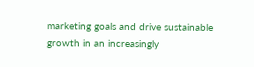marketing goals and drive sustainable growth in an increasingly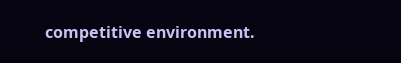competitive environment.